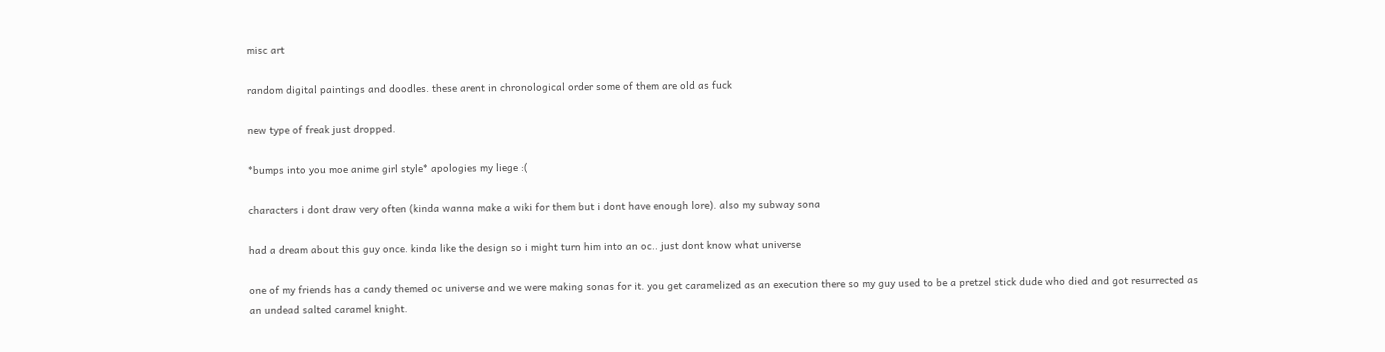misc art

random digital paintings and doodles. these arent in chronological order some of them are old as fuck

new type of freak just dropped.

*bumps into you moe anime girl style* apologies my liege :(

characters i dont draw very often (kinda wanna make a wiki for them but i dont have enough lore). also my subway sona

had a dream about this guy once. kinda like the design so i might turn him into an oc.. just dont know what universe

one of my friends has a candy themed oc universe and we were making sonas for it. you get caramelized as an execution there so my guy used to be a pretzel stick dude who died and got resurrected as an undead salted caramel knight.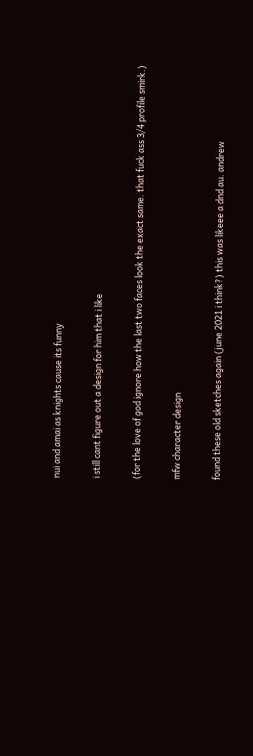nui and amai as knights cause its funny

i still cant figure out a design for him that i like

(for the love of god ignore how the last two faces look the exact same. that fuck ass 3/4 profile smirk.)

mfw character design

found these old sketches again (june 2021 i think?) this was likeee a dnd au. andrew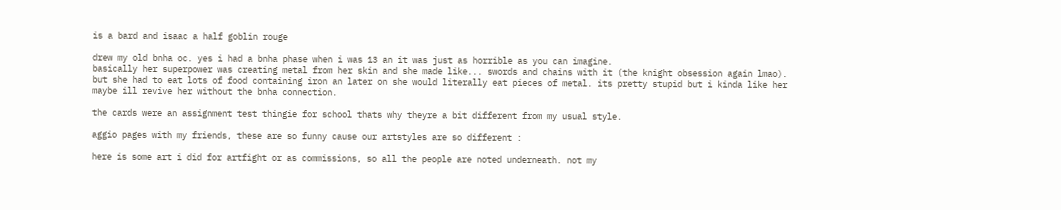is a bard and isaac a half goblin rouge

drew my old bnha oc. yes i had a bnha phase when i was 13 an it was just as horrible as you can imagine.
basically her superpower was creating metal from her skin and she made like... swords and chains with it (the knight obsession again lmao).
but she had to eat lots of food containing iron an later on she would literally eat pieces of metal. its pretty stupid but i kinda like her
maybe ill revive her without the bnha connection.

the cards were an assignment test thingie for school thats why theyre a bit different from my usual style.

aggio pages with my friends, these are so funny cause our artstyles are so different :

here is some art i did for artfight or as commissions, so all the people are noted underneath. not my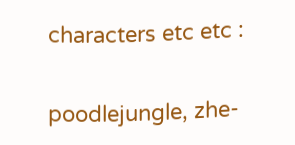characters etc etc :

poodlejungle, zhe-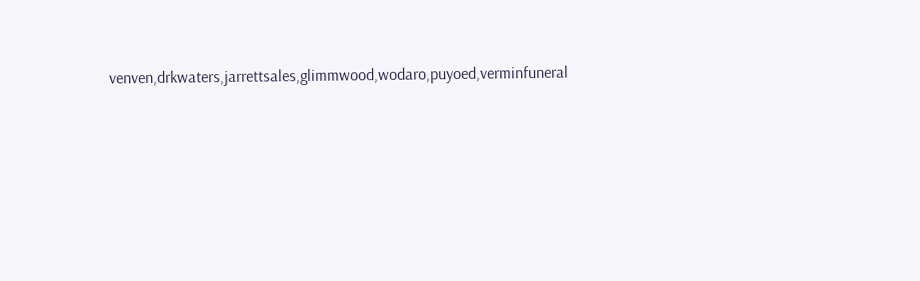venven,drkwaters,jarrettsales,glimmwood,wodaro,puyoed,verminfuneral